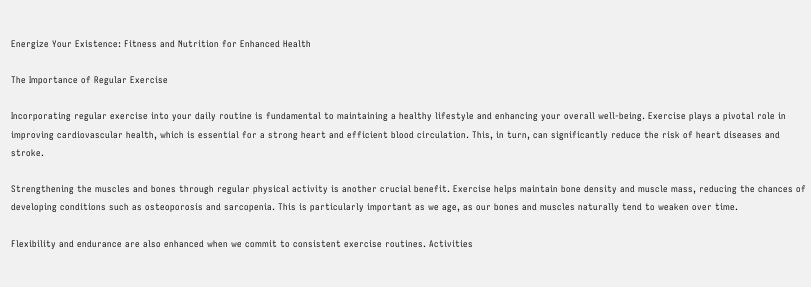Energize Your Existence: Fitness and Nutrition for Enhanced Health

The Importance of Regular Exercise

Incorporating regular exercise into your daily routine is fundamental to maintaining a healthy lifestyle and enhancing your overall well-being. Exercise plays a pivotal role in improving cardiovascular health, which is essential for a strong heart and efficient blood circulation. This, in turn, can significantly reduce the risk of heart diseases and stroke.

Strengthening the muscles and bones through regular physical activity is another crucial benefit. Exercise helps maintain bone density and muscle mass, reducing the chances of developing conditions such as osteoporosis and sarcopenia. This is particularly important as we age, as our bones and muscles naturally tend to weaken over time.

Flexibility and endurance are also enhanced when we commit to consistent exercise routines. Activities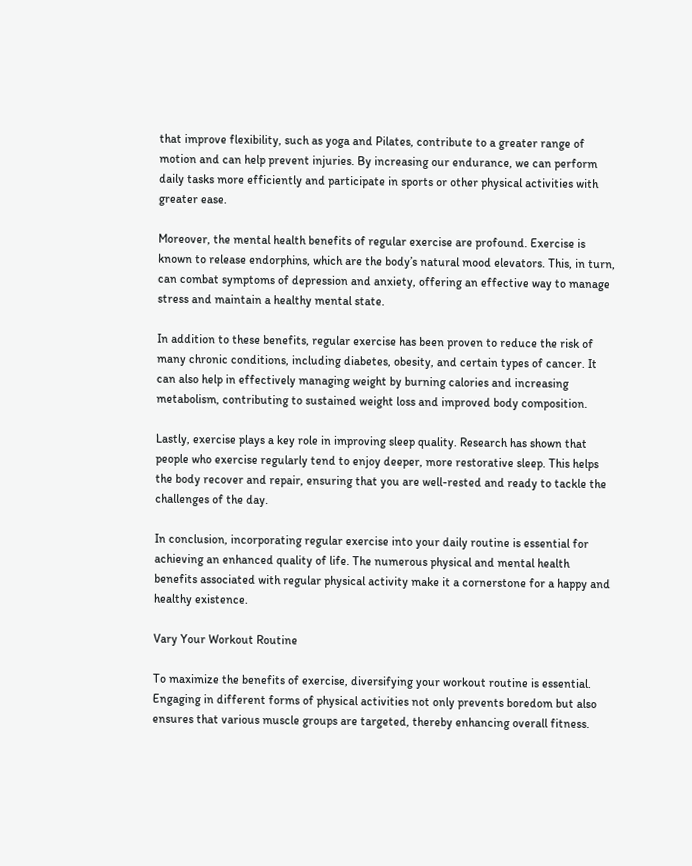that improve flexibility, such as yoga and Pilates, contribute to a greater range of motion and can help prevent injuries. By increasing our endurance, we can perform daily tasks more efficiently and participate in sports or other physical activities with greater ease.

Moreover, the mental health benefits of regular exercise are profound. Exercise is known to release endorphins, which are the body’s natural mood elevators. This, in turn, can combat symptoms of depression and anxiety, offering an effective way to manage stress and maintain a healthy mental state.

In addition to these benefits, regular exercise has been proven to reduce the risk of many chronic conditions, including diabetes, obesity, and certain types of cancer. It can also help in effectively managing weight by burning calories and increasing metabolism, contributing to sustained weight loss and improved body composition.

Lastly, exercise plays a key role in improving sleep quality. Research has shown that people who exercise regularly tend to enjoy deeper, more restorative sleep. This helps the body recover and repair, ensuring that you are well-rested and ready to tackle the challenges of the day.

In conclusion, incorporating regular exercise into your daily routine is essential for achieving an enhanced quality of life. The numerous physical and mental health benefits associated with regular physical activity make it a cornerstone for a happy and healthy existence.

Vary Your Workout Routine

To maximize the benefits of exercise, diversifying your workout routine is essential. Engaging in different forms of physical activities not only prevents boredom but also ensures that various muscle groups are targeted, thereby enhancing overall fitness.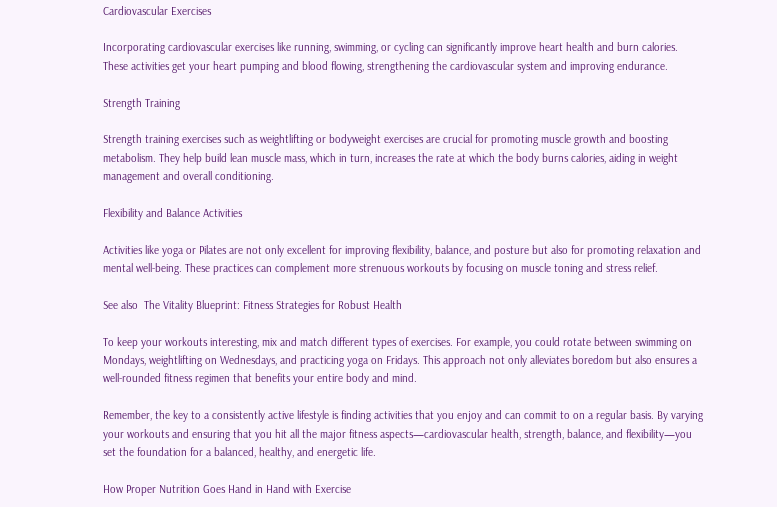Cardiovascular Exercises

Incorporating cardiovascular exercises like running, swimming, or cycling can significantly improve heart health and burn calories. These activities get your heart pumping and blood flowing, strengthening the cardiovascular system and improving endurance.

Strength Training

Strength training exercises such as weightlifting or bodyweight exercises are crucial for promoting muscle growth and boosting metabolism. They help build lean muscle mass, which in turn, increases the rate at which the body burns calories, aiding in weight management and overall conditioning.

Flexibility and Balance Activities

Activities like yoga or Pilates are not only excellent for improving flexibility, balance, and posture but also for promoting relaxation and mental well-being. These practices can complement more strenuous workouts by focusing on muscle toning and stress relief.

See also  The Vitality Blueprint: Fitness Strategies for Robust Health

To keep your workouts interesting, mix and match different types of exercises. For example, you could rotate between swimming on Mondays, weightlifting on Wednesdays, and practicing yoga on Fridays. This approach not only alleviates boredom but also ensures a well-rounded fitness regimen that benefits your entire body and mind.

Remember, the key to a consistently active lifestyle is finding activities that you enjoy and can commit to on a regular basis. By varying your workouts and ensuring that you hit all the major fitness aspects—cardiovascular health, strength, balance, and flexibility—you set the foundation for a balanced, healthy, and energetic life.

How Proper Nutrition Goes Hand in Hand with Exercise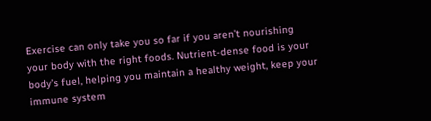Exercise can only take you so far if you aren’t nourishing your body with the right foods. Nutrient-dense food is your body’s fuel, helping you maintain a healthy weight, keep your immune system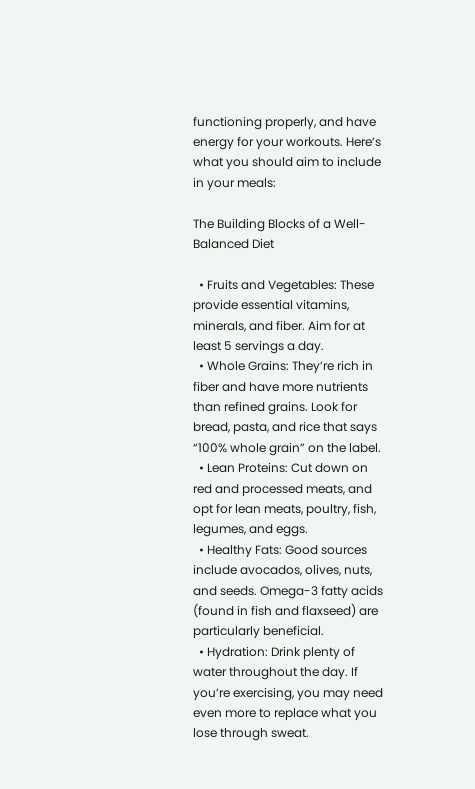functioning properly, and have energy for your workouts. Here’s what you should aim to include in your meals:

The Building Blocks of a Well-Balanced Diet

  • Fruits and Vegetables: These provide essential vitamins, minerals, and fiber. Aim for at least 5 servings a day.
  • Whole Grains: They’re rich in fiber and have more nutrients than refined grains. Look for bread, pasta, and rice that says “100% whole grain” on the label.
  • Lean Proteins: Cut down on red and processed meats, and opt for lean meats, poultry, fish, legumes, and eggs.
  • Healthy Fats: Good sources include avocados, olives, nuts, and seeds. Omega-3 fatty acids (found in fish and flaxseed) are particularly beneficial.
  • Hydration: Drink plenty of water throughout the day. If you’re exercising, you may need even more to replace what you lose through sweat.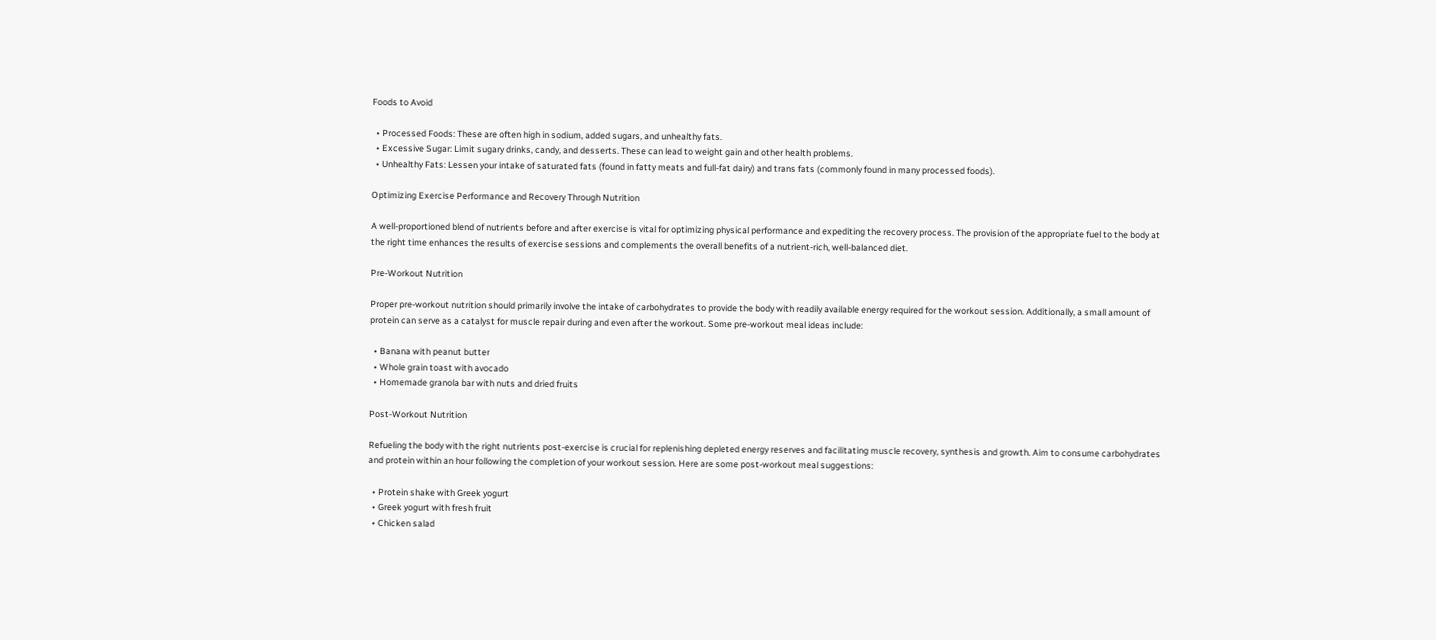Foods to Avoid

  • Processed Foods: These are often high in sodium, added sugars, and unhealthy fats.
  • Excessive Sugar: Limit sugary drinks, candy, and desserts. These can lead to weight gain and other health problems.
  • Unhealthy Fats: Lessen your intake of saturated fats (found in fatty meats and full-fat dairy) and trans fats (commonly found in many processed foods).

Optimizing Exercise Performance and Recovery Through Nutrition

A well-proportioned blend of nutrients before and after exercise is vital for optimizing physical performance and expediting the recovery process. The provision of the appropriate fuel to the body at the right time enhances the results of exercise sessions and complements the overall benefits of a nutrient-rich, well-balanced diet.

Pre-Workout Nutrition

Proper pre-workout nutrition should primarily involve the intake of carbohydrates to provide the body with readily available energy required for the workout session. Additionally, a small amount of protein can serve as a catalyst for muscle repair during and even after the workout. Some pre-workout meal ideas include:

  • Banana with peanut butter
  • Whole grain toast with avocado
  • Homemade granola bar with nuts and dried fruits

Post-Workout Nutrition

Refueling the body with the right nutrients post-exercise is crucial for replenishing depleted energy reserves and facilitating muscle recovery, synthesis and growth. Aim to consume carbohydrates and protein within an hour following the completion of your workout session. Here are some post-workout meal suggestions:

  • Protein shake with Greek yogurt
  • Greek yogurt with fresh fruit
  • Chicken salad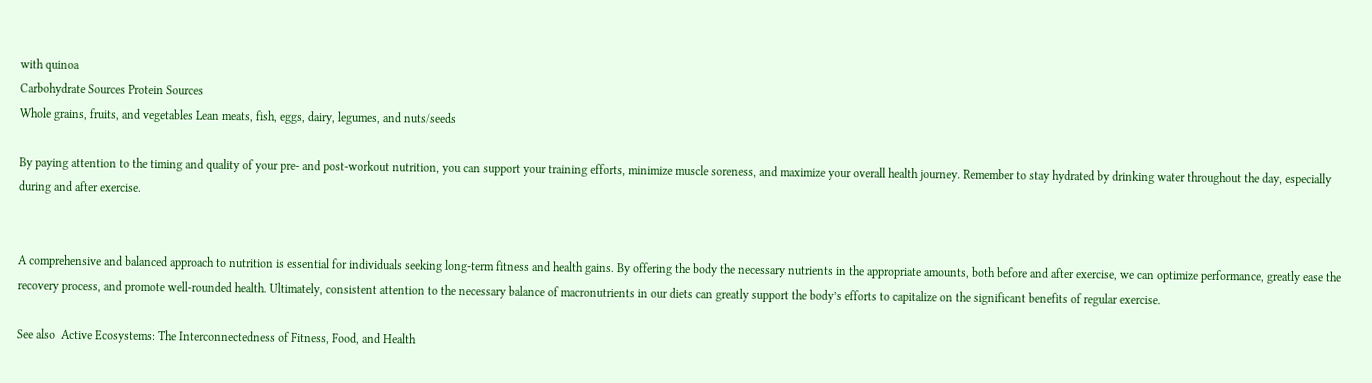with quinoa
Carbohydrate Sources Protein Sources
Whole grains, fruits, and vegetables Lean meats, fish, eggs, dairy, legumes, and nuts/seeds

By paying attention to the timing and quality of your pre- and post-workout nutrition, you can support your training efforts, minimize muscle soreness, and maximize your overall health journey. Remember to stay hydrated by drinking water throughout the day, especially during and after exercise.


A comprehensive and balanced approach to nutrition is essential for individuals seeking long-term fitness and health gains. By offering the body the necessary nutrients in the appropriate amounts, both before and after exercise, we can optimize performance, greatly ease the recovery process, and promote well-rounded health. Ultimately, consistent attention to the necessary balance of macronutrients in our diets can greatly support the body’s efforts to capitalize on the significant benefits of regular exercise.

See also  Active Ecosystems: The Interconnectedness of Fitness, Food, and Health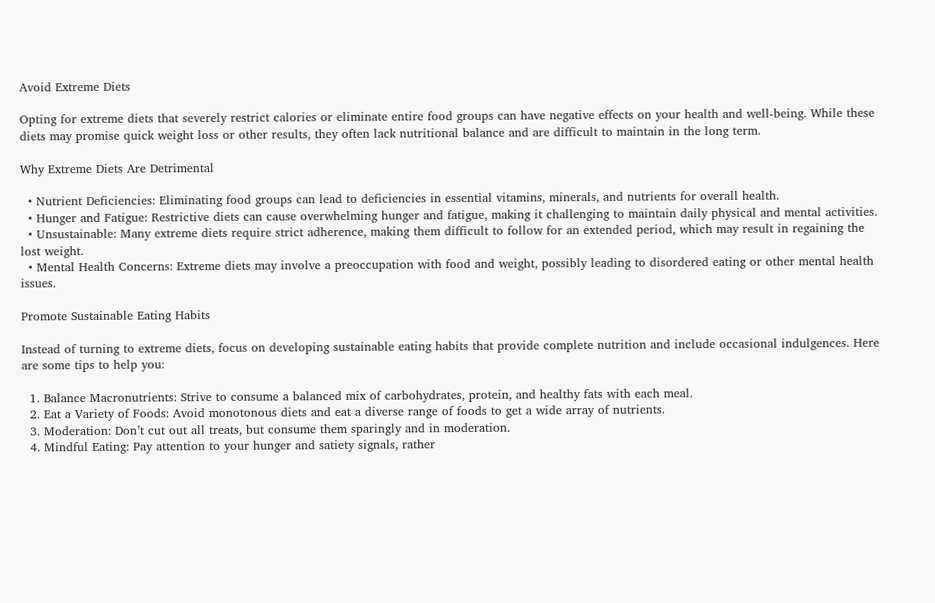Avoid Extreme Diets

Opting for extreme diets that severely restrict calories or eliminate entire food groups can have negative effects on your health and well-being. While these diets may promise quick weight loss or other results, they often lack nutritional balance and are difficult to maintain in the long term.

Why Extreme Diets Are Detrimental

  • Nutrient Deficiencies: Eliminating food groups can lead to deficiencies in essential vitamins, minerals, and nutrients for overall health.
  • Hunger and Fatigue: Restrictive diets can cause overwhelming hunger and fatigue, making it challenging to maintain daily physical and mental activities.
  • Unsustainable: Many extreme diets require strict adherence, making them difficult to follow for an extended period, which may result in regaining the lost weight.
  • Mental Health Concerns: Extreme diets may involve a preoccupation with food and weight, possibly leading to disordered eating or other mental health issues.

Promote Sustainable Eating Habits

Instead of turning to extreme diets, focus on developing sustainable eating habits that provide complete nutrition and include occasional indulgences. Here are some tips to help you:

  1. Balance Macronutrients: Strive to consume a balanced mix of carbohydrates, protein, and healthy fats with each meal.
  2. Eat a Variety of Foods: Avoid monotonous diets and eat a diverse range of foods to get a wide array of nutrients.
  3. Moderation: Don’t cut out all treats, but consume them sparingly and in moderation.
  4. Mindful Eating: Pay attention to your hunger and satiety signals, rather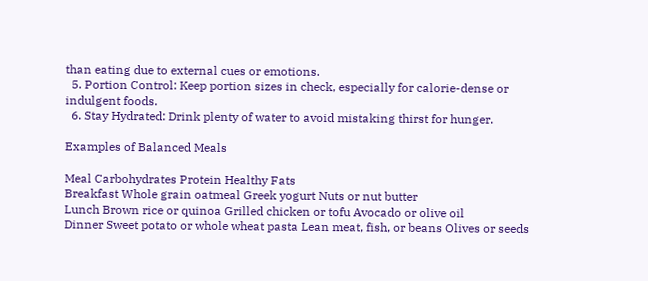than eating due to external cues or emotions.
  5. Portion Control: Keep portion sizes in check, especially for calorie-dense or indulgent foods.
  6. Stay Hydrated: Drink plenty of water to avoid mistaking thirst for hunger.

Examples of Balanced Meals

Meal Carbohydrates Protein Healthy Fats
Breakfast Whole grain oatmeal Greek yogurt Nuts or nut butter
Lunch Brown rice or quinoa Grilled chicken or tofu Avocado or olive oil
Dinner Sweet potato or whole wheat pasta Lean meat, fish, or beans Olives or seeds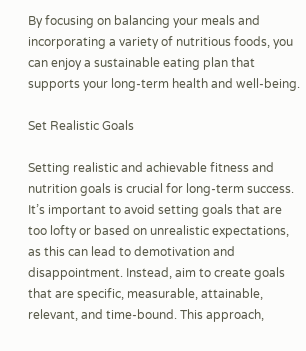By focusing on balancing your meals and incorporating a variety of nutritious foods, you can enjoy a sustainable eating plan that supports your long-term health and well-being.

Set Realistic Goals

Setting realistic and achievable fitness and nutrition goals is crucial for long-term success. It’s important to avoid setting goals that are too lofty or based on unrealistic expectations, as this can lead to demotivation and disappointment. Instead, aim to create goals that are specific, measurable, attainable, relevant, and time-bound. This approach,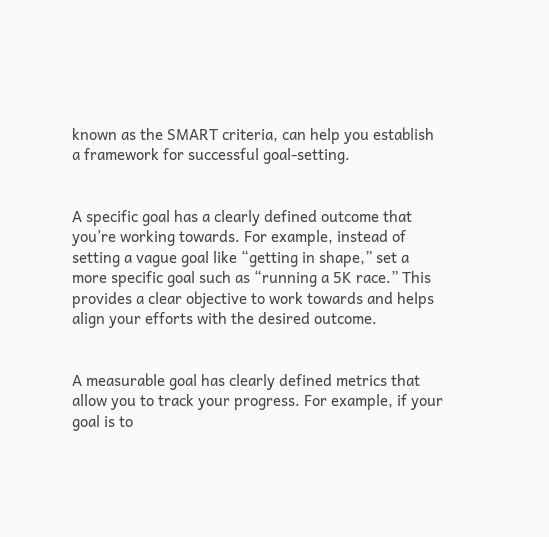known as the SMART criteria, can help you establish a framework for successful goal-setting.


A specific goal has a clearly defined outcome that you’re working towards. For example, instead of setting a vague goal like “getting in shape,” set a more specific goal such as “running a 5K race.” This provides a clear objective to work towards and helps align your efforts with the desired outcome.


A measurable goal has clearly defined metrics that allow you to track your progress. For example, if your goal is to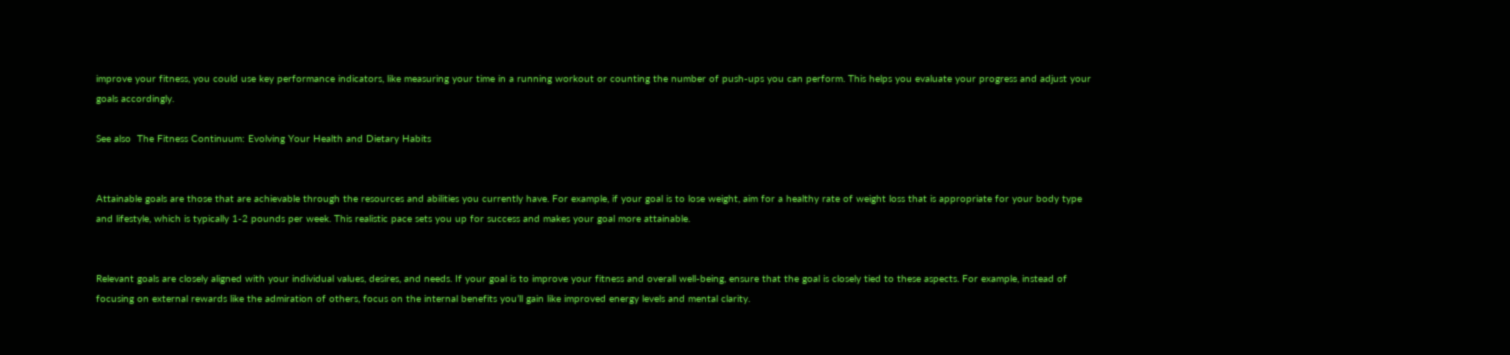improve your fitness, you could use key performance indicators, like measuring your time in a running workout or counting the number of push-ups you can perform. This helps you evaluate your progress and adjust your goals accordingly.

See also  The Fitness Continuum: Evolving Your Health and Dietary Habits


Attainable goals are those that are achievable through the resources and abilities you currently have. For example, if your goal is to lose weight, aim for a healthy rate of weight loss that is appropriate for your body type and lifestyle, which is typically 1-2 pounds per week. This realistic pace sets you up for success and makes your goal more attainable.


Relevant goals are closely aligned with your individual values, desires, and needs. If your goal is to improve your fitness and overall well-being, ensure that the goal is closely tied to these aspects. For example, instead of focusing on external rewards like the admiration of others, focus on the internal benefits you’ll gain like improved energy levels and mental clarity.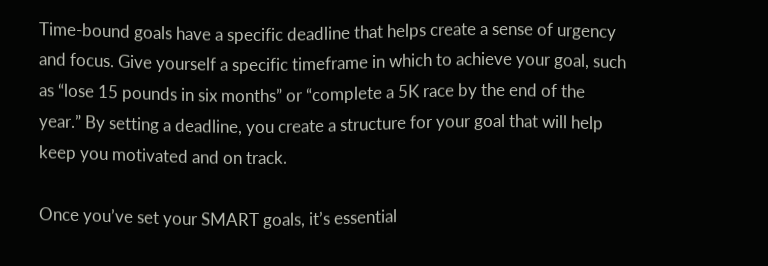Time-bound goals have a specific deadline that helps create a sense of urgency and focus. Give yourself a specific timeframe in which to achieve your goal, such as “lose 15 pounds in six months” or “complete a 5K race by the end of the year.” By setting a deadline, you create a structure for your goal that will help keep you motivated and on track.

Once you’ve set your SMART goals, it’s essential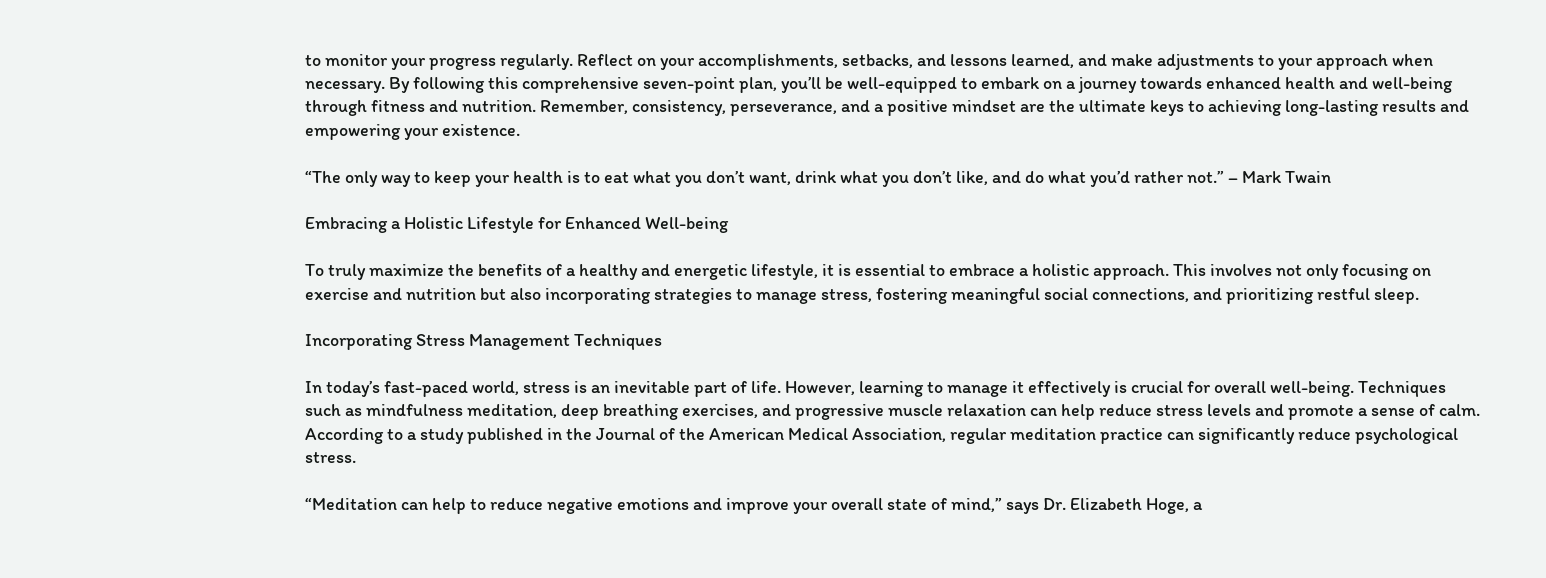to monitor your progress regularly. Reflect on your accomplishments, setbacks, and lessons learned, and make adjustments to your approach when necessary. By following this comprehensive seven-point plan, you’ll be well-equipped to embark on a journey towards enhanced health and well-being through fitness and nutrition. Remember, consistency, perseverance, and a positive mindset are the ultimate keys to achieving long-lasting results and empowering your existence.

“The only way to keep your health is to eat what you don’t want, drink what you don’t like, and do what you’d rather not.” – Mark Twain

Embracing a Holistic Lifestyle for Enhanced Well-being

To truly maximize the benefits of a healthy and energetic lifestyle, it is essential to embrace a holistic approach. This involves not only focusing on exercise and nutrition but also incorporating strategies to manage stress, fostering meaningful social connections, and prioritizing restful sleep.

Incorporating Stress Management Techniques

In today’s fast-paced world, stress is an inevitable part of life. However, learning to manage it effectively is crucial for overall well-being. Techniques such as mindfulness meditation, deep breathing exercises, and progressive muscle relaxation can help reduce stress levels and promote a sense of calm. According to a study published in the Journal of the American Medical Association, regular meditation practice can significantly reduce psychological stress.

“Meditation can help to reduce negative emotions and improve your overall state of mind,” says Dr. Elizabeth Hoge, a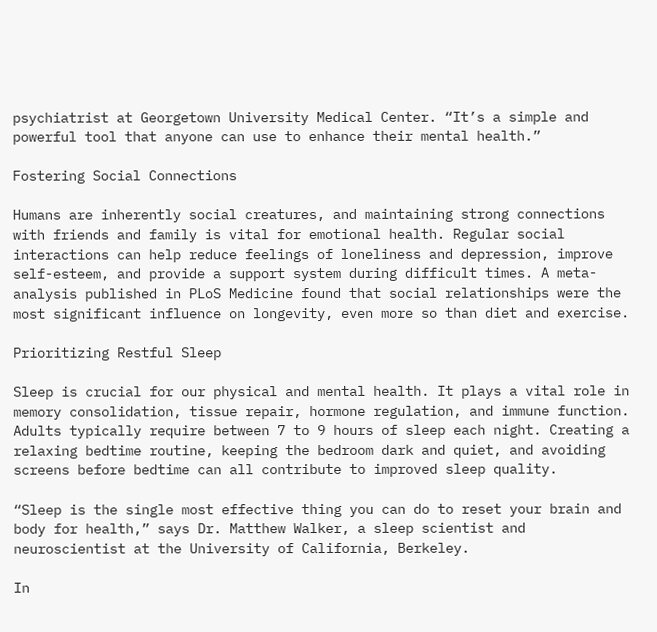psychiatrist at Georgetown University Medical Center. “It’s a simple and powerful tool that anyone can use to enhance their mental health.”

Fostering Social Connections

Humans are inherently social creatures, and maintaining strong connections with friends and family is vital for emotional health. Regular social interactions can help reduce feelings of loneliness and depression, improve self-esteem, and provide a support system during difficult times. A meta-analysis published in PLoS Medicine found that social relationships were the most significant influence on longevity, even more so than diet and exercise.

Prioritizing Restful Sleep

Sleep is crucial for our physical and mental health. It plays a vital role in memory consolidation, tissue repair, hormone regulation, and immune function. Adults typically require between 7 to 9 hours of sleep each night. Creating a relaxing bedtime routine, keeping the bedroom dark and quiet, and avoiding screens before bedtime can all contribute to improved sleep quality.

“Sleep is the single most effective thing you can do to reset your brain and body for health,” says Dr. Matthew Walker, a sleep scientist and neuroscientist at the University of California, Berkeley.

In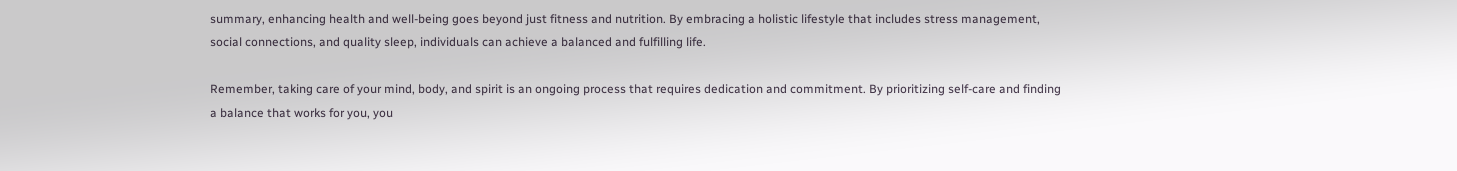summary, enhancing health and well-being goes beyond just fitness and nutrition. By embracing a holistic lifestyle that includes stress management, social connections, and quality sleep, individuals can achieve a balanced and fulfilling life.

Remember, taking care of your mind, body, and spirit is an ongoing process that requires dedication and commitment. By prioritizing self-care and finding a balance that works for you, you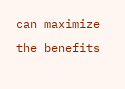can maximize the benefits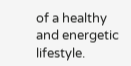of a healthy and energetic lifestyle.